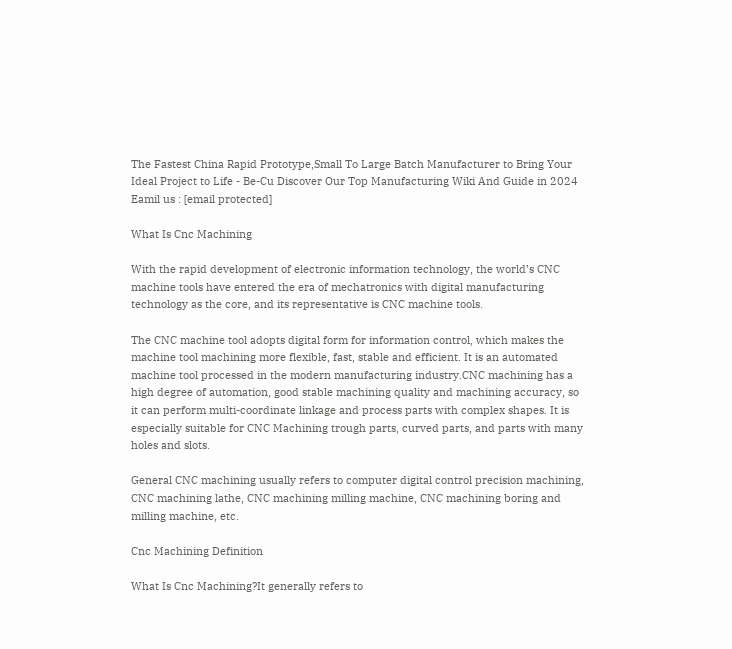The Fastest China Rapid Prototype,Small To Large Batch Manufacturer to Bring Your Ideal Project to Life - Be-Cu Discover Our Top Manufacturing Wiki And Guide in 2024 Eamil us : [email protected]

What Is Cnc Machining

With the rapid development of electronic information technology, the world’s CNC machine tools have entered the era of mechatronics with digital manufacturing technology as the core, and its representative is CNC machine tools.

The CNC machine tool adopts digital form for information control, which makes the machine tool machining more flexible, fast, stable and efficient. It is an automated machine tool processed in the modern manufacturing industry.CNC machining has a high degree of automation, good stable machining quality and machining accuracy, so it can perform multi-coordinate linkage and process parts with complex shapes. It is especially suitable for CNC Machining trough parts, curved parts, and parts with many holes and slots.

General CNC machining usually refers to computer digital control precision machining, CNC machining lathe, CNC machining milling machine, CNC machining boring and milling machine, etc.

Cnc Machining Definition

What Is Cnc Machining?It generally refers to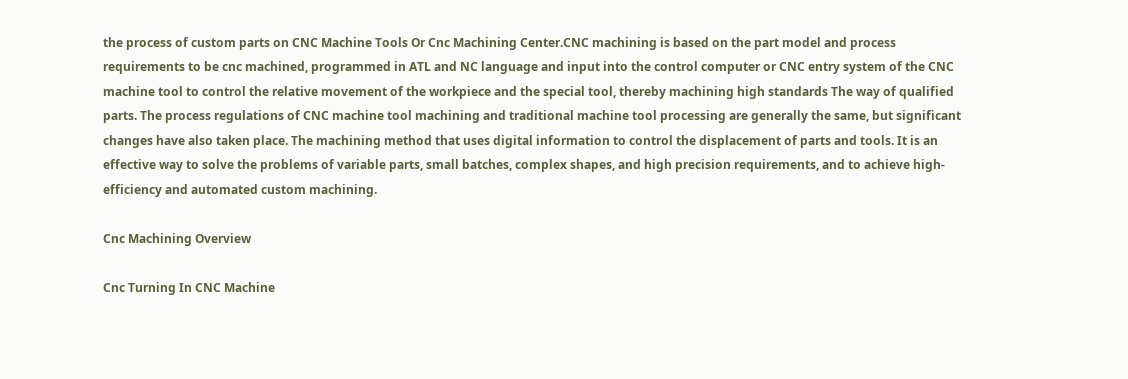the process of custom parts on CNC Machine Tools Or Cnc Machining Center.CNC machining is based on the part model and process requirements to be cnc machined, programmed in ATL and NC language and input into the control computer or CNC entry system of the CNC machine tool to control the relative movement of the workpiece and the special tool, thereby machining high standards The way of qualified parts. The process regulations of CNC machine tool machining and traditional machine tool processing are generally the same, but significant changes have also taken place. The machining method that uses digital information to control the displacement of parts and tools. It is an effective way to solve the problems of variable parts, small batches, complex shapes, and high precision requirements, and to achieve high-efficiency and automated custom machining.

Cnc Machining Overview

Cnc Turning In CNC Machine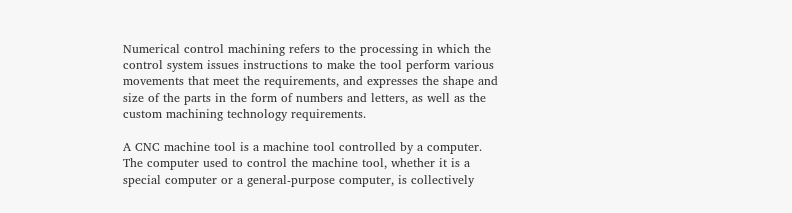Numerical control machining refers to the processing in which the control system issues instructions to make the tool perform various movements that meet the requirements, and expresses the shape and size of the parts in the form of numbers and letters, as well as the custom machining technology requirements.

A CNC machine tool is a machine tool controlled by a computer. The computer used to control the machine tool, whether it is a special computer or a general-purpose computer, is collectively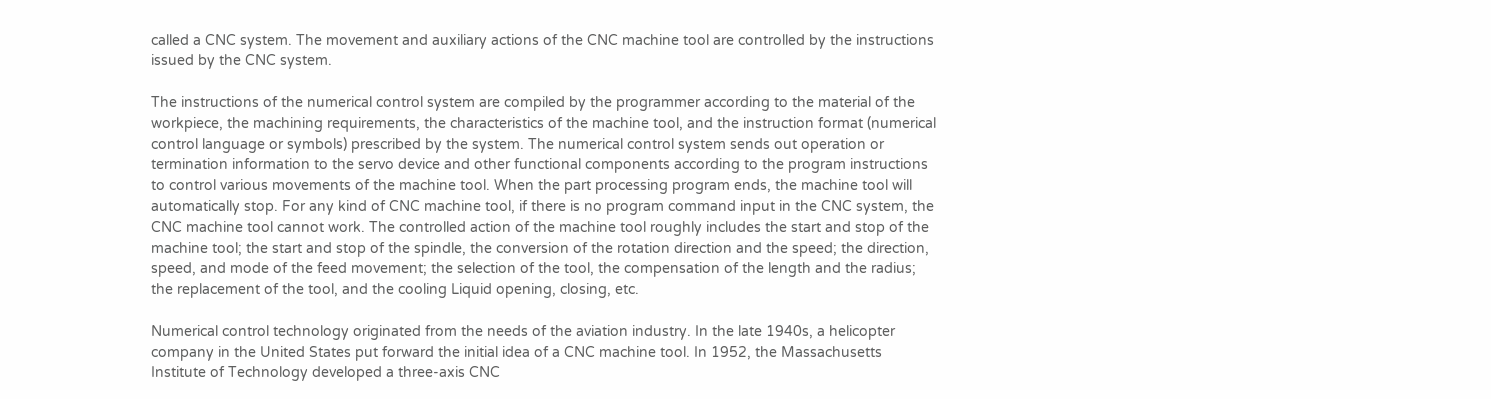called a CNC system. The movement and auxiliary actions of the CNC machine tool are controlled by the instructions issued by the CNC system.

The instructions of the numerical control system are compiled by the programmer according to the material of the workpiece, the machining requirements, the characteristics of the machine tool, and the instruction format (numerical control language or symbols) prescribed by the system. The numerical control system sends out operation or termination information to the servo device and other functional components according to the program instructions to control various movements of the machine tool. When the part processing program ends, the machine tool will automatically stop. For any kind of CNC machine tool, if there is no program command input in the CNC system, the CNC machine tool cannot work. The controlled action of the machine tool roughly includes the start and stop of the machine tool; the start and stop of the spindle, the conversion of the rotation direction and the speed; the direction, speed, and mode of the feed movement; the selection of the tool, the compensation of the length and the radius; the replacement of the tool, and the cooling Liquid opening, closing, etc.

Numerical control technology originated from the needs of the aviation industry. In the late 1940s, a helicopter company in the United States put forward the initial idea of a CNC machine tool. In 1952, the Massachusetts Institute of Technology developed a three-axis CNC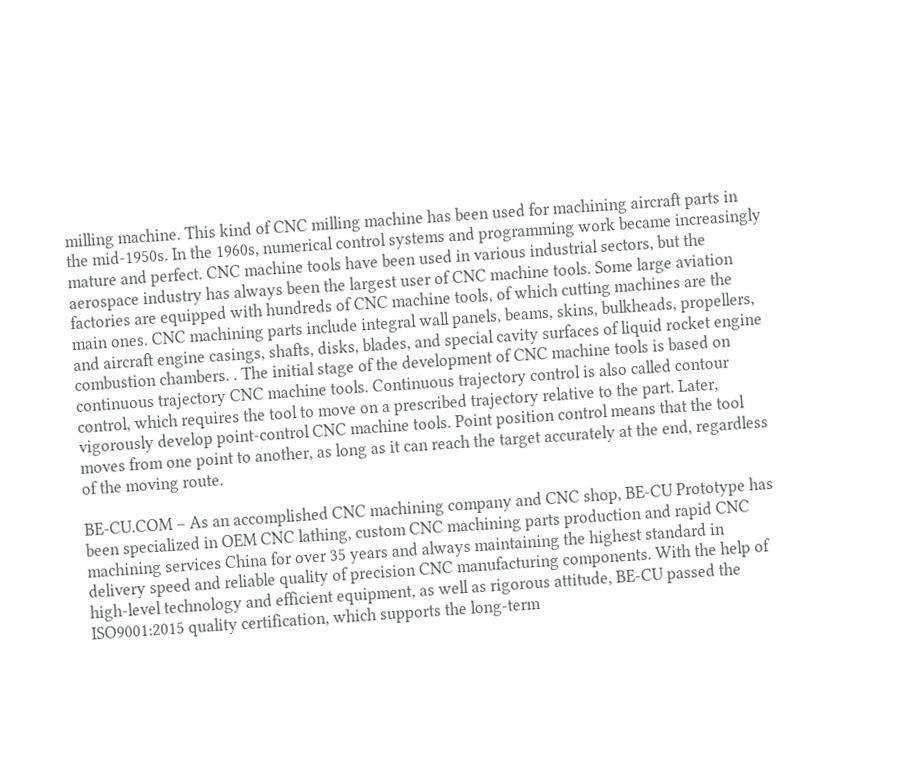milling machine. This kind of CNC milling machine has been used for machining aircraft parts in the mid-1950s. In the 1960s, numerical control systems and programming work became increasingly mature and perfect. CNC machine tools have been used in various industrial sectors, but the aerospace industry has always been the largest user of CNC machine tools. Some large aviation factories are equipped with hundreds of CNC machine tools, of which cutting machines are the main ones. CNC machining parts include integral wall panels, beams, skins, bulkheads, propellers, and aircraft engine casings, shafts, disks, blades, and special cavity surfaces of liquid rocket engine combustion chambers. . The initial stage of the development of CNC machine tools is based on continuous trajectory CNC machine tools. Continuous trajectory control is also called contour control, which requires the tool to move on a prescribed trajectory relative to the part. Later, vigorously develop point-control CNC machine tools. Point position control means that the tool moves from one point to another, as long as it can reach the target accurately at the end, regardless of the moving route.

BE-CU.COM – As an accomplished CNC machining company and CNC shop, BE-CU Prototype has been specialized in OEM CNC lathing, custom CNC machining parts production and rapid CNC machining services China for over 35 years and always maintaining the highest standard in delivery speed and reliable quality of precision CNC manufacturing components. With the help of high-level technology and efficient equipment, as well as rigorous attitude, BE-CU passed the ISO9001:2015 quality certification, which supports the long-term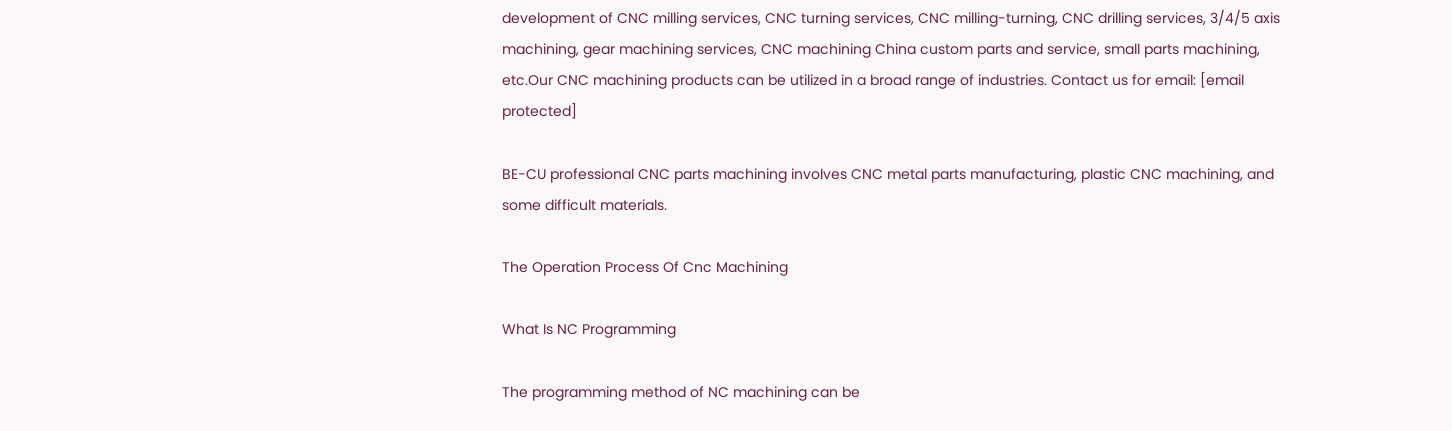development of CNC milling services, CNC turning services, CNC milling-turning, CNC drilling services, 3/4/5 axis machining, gear machining services, CNC machining China custom parts and service, small parts machining, etc.Our CNC machining products can be utilized in a broad range of industries. Contact us for email: [email protected]

BE-CU professional CNC parts machining involves CNC metal parts manufacturing, plastic CNC machining, and some difficult materials.

The Operation Process Of Cnc Machining

What Is NC Programming

The programming method of NC machining can be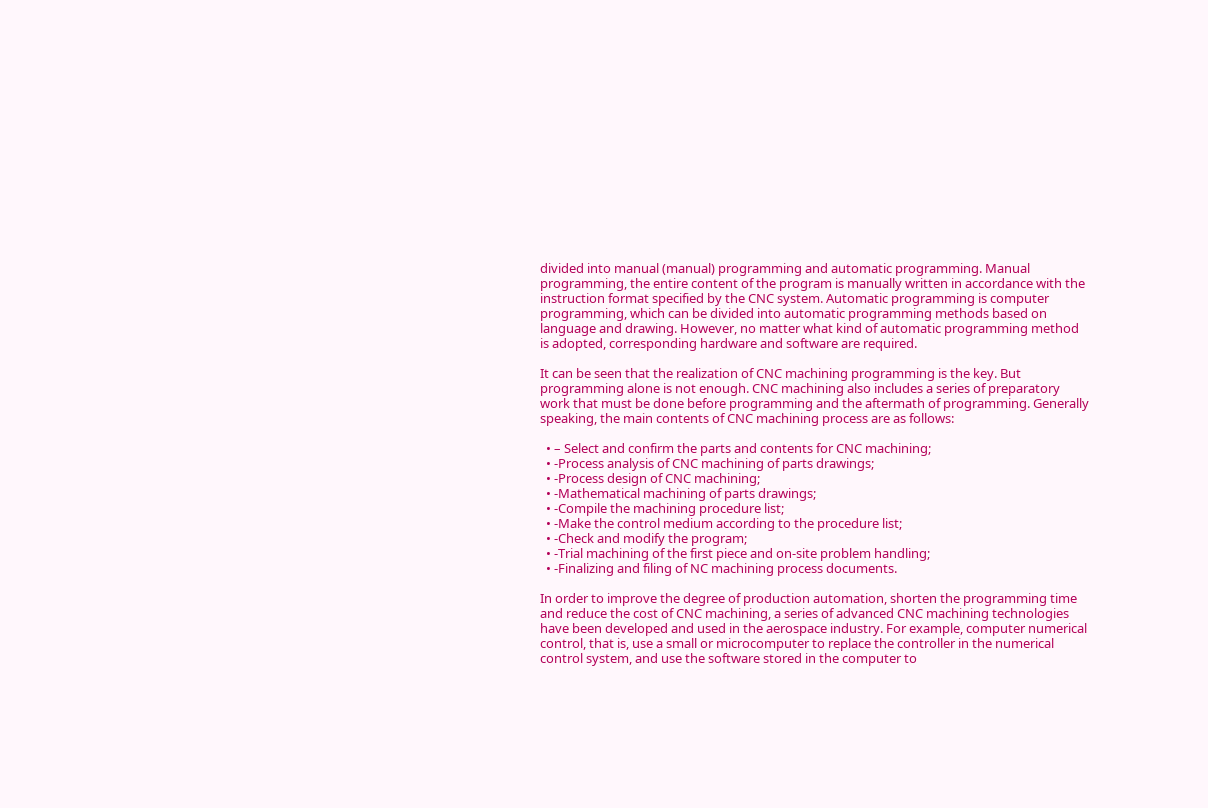divided into manual (manual) programming and automatic programming. Manual programming, the entire content of the program is manually written in accordance with the instruction format specified by the CNC system. Automatic programming is computer programming, which can be divided into automatic programming methods based on language and drawing. However, no matter what kind of automatic programming method is adopted, corresponding hardware and software are required.

It can be seen that the realization of CNC machining programming is the key. But programming alone is not enough. CNC machining also includes a series of preparatory work that must be done before programming and the aftermath of programming. Generally speaking, the main contents of CNC machining process are as follows:

  • – Select and confirm the parts and contents for CNC machining;
  • -Process analysis of CNC machining of parts drawings;
  • -Process design of CNC machining;
  • -Mathematical machining of parts drawings;
  • -Compile the machining procedure list;
  • -Make the control medium according to the procedure list;
  • -Check and modify the program;
  • -Trial machining of the first piece and on-site problem handling;
  • -Finalizing and filing of NC machining process documents.

In order to improve the degree of production automation, shorten the programming time and reduce the cost of CNC machining, a series of advanced CNC machining technologies have been developed and used in the aerospace industry. For example, computer numerical control, that is, use a small or microcomputer to replace the controller in the numerical control system, and use the software stored in the computer to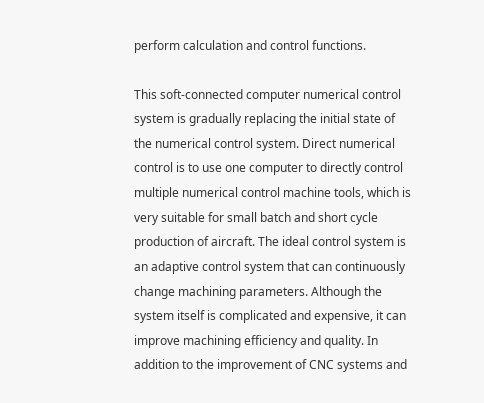perform calculation and control functions.

This soft-connected computer numerical control system is gradually replacing the initial state of the numerical control system. Direct numerical control is to use one computer to directly control multiple numerical control machine tools, which is very suitable for small batch and short cycle production of aircraft. The ideal control system is an adaptive control system that can continuously change machining parameters. Although the system itself is complicated and expensive, it can improve machining efficiency and quality. In addition to the improvement of CNC systems and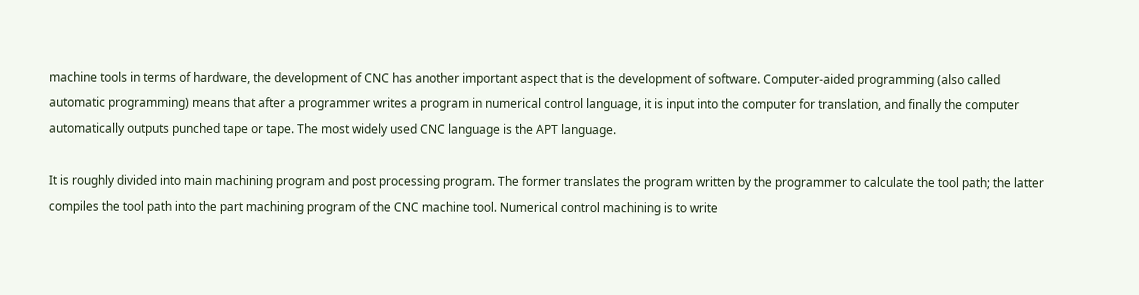machine tools in terms of hardware, the development of CNC has another important aspect that is the development of software. Computer-aided programming (also called automatic programming) means that after a programmer writes a program in numerical control language, it is input into the computer for translation, and finally the computer automatically outputs punched tape or tape. The most widely used CNC language is the APT language.

It is roughly divided into main machining program and post processing program. The former translates the program written by the programmer to calculate the tool path; the latter compiles the tool path into the part machining program of the CNC machine tool. Numerical control machining is to write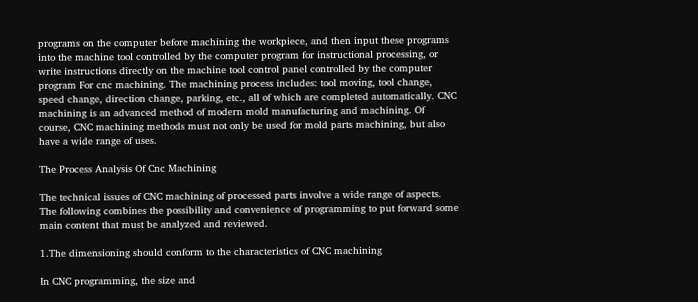programs on the computer before machining the workpiece, and then input these programs into the machine tool controlled by the computer program for instructional processing, or write instructions directly on the machine tool control panel controlled by the computer program For cnc machining. The machining process includes: tool moving, tool change, speed change, direction change, parking, etc., all of which are completed automatically. CNC machining is an advanced method of modern mold manufacturing and machining. Of course, CNC machining methods must not only be used for mold parts machining, but also have a wide range of uses.

The Process Analysis Of Cnc Machining

The technical issues of CNC machining of processed parts involve a wide range of aspects. The following combines the possibility and convenience of programming to put forward some main content that must be analyzed and reviewed.

1.The dimensioning should conform to the characteristics of CNC machining

In CNC programming, the size and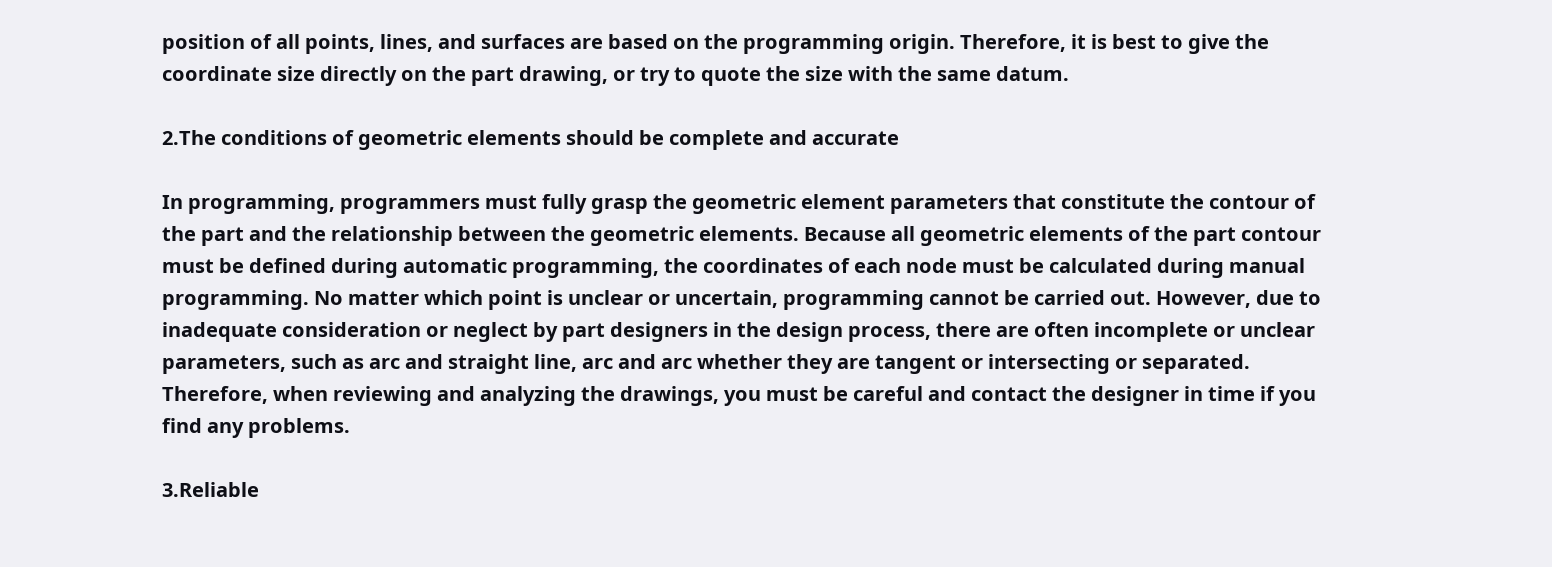position of all points, lines, and surfaces are based on the programming origin. Therefore, it is best to give the coordinate size directly on the part drawing, or try to quote the size with the same datum.

2.The conditions of geometric elements should be complete and accurate

In programming, programmers must fully grasp the geometric element parameters that constitute the contour of the part and the relationship between the geometric elements. Because all geometric elements of the part contour must be defined during automatic programming, the coordinates of each node must be calculated during manual programming. No matter which point is unclear or uncertain, programming cannot be carried out. However, due to inadequate consideration or neglect by part designers in the design process, there are often incomplete or unclear parameters, such as arc and straight line, arc and arc whether they are tangent or intersecting or separated. Therefore, when reviewing and analyzing the drawings, you must be careful and contact the designer in time if you find any problems.

3.Reliable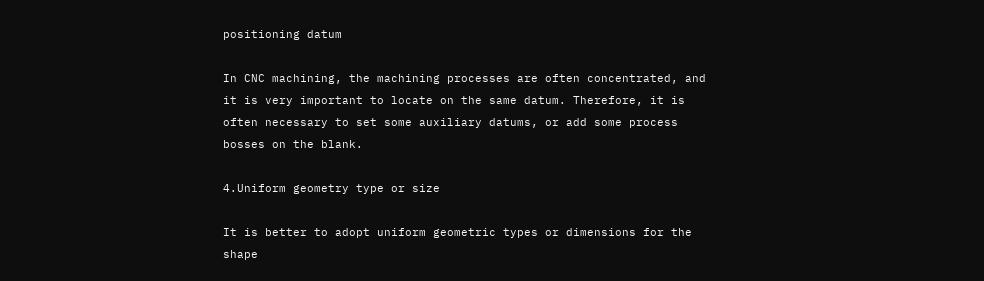positioning datum

In CNC machining, the machining processes are often concentrated, and it is very important to locate on the same datum. Therefore, it is often necessary to set some auxiliary datums, or add some process bosses on the blank.

4.Uniform geometry type or size

It is better to adopt uniform geometric types or dimensions for the shape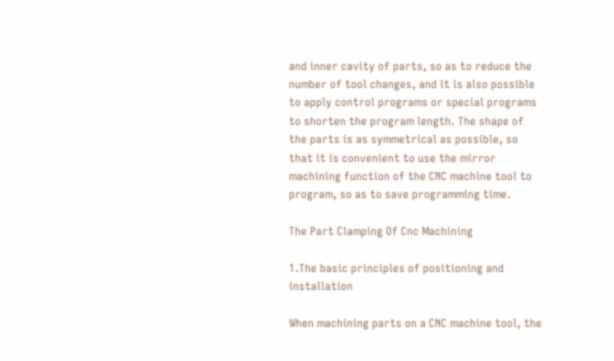and inner cavity of parts, so as to reduce the number of tool changes, and it is also possible to apply control programs or special programs to shorten the program length. The shape of the parts is as symmetrical as possible, so that it is convenient to use the mirror machining function of the CNC machine tool to program, so as to save programming time.

The Part Clamping Of Cnc Machining

1.The basic principles of positioning and installation

When machining parts on a CNC machine tool, the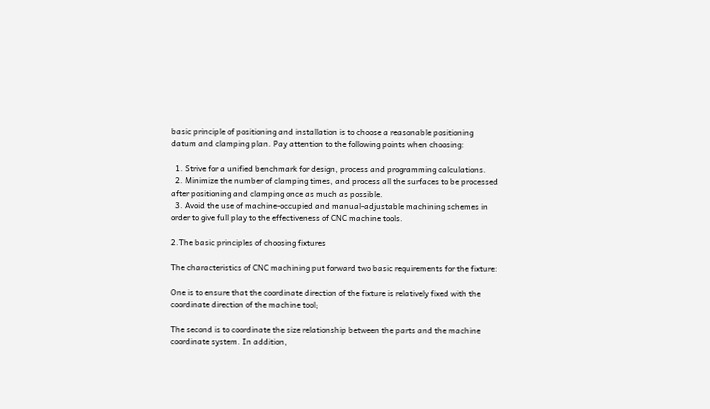basic principle of positioning and installation is to choose a reasonable positioning datum and clamping plan. Pay attention to the following points when choosing:

  1. Strive for a unified benchmark for design, process and programming calculations.
  2. Minimize the number of clamping times, and process all the surfaces to be processed after positioning and clamping once as much as possible.
  3. Avoid the use of machine-occupied and manual-adjustable machining schemes in order to give full play to the effectiveness of CNC machine tools.

2.The basic principles of choosing fixtures

The characteristics of CNC machining put forward two basic requirements for the fixture:

One is to ensure that the coordinate direction of the fixture is relatively fixed with the coordinate direction of the machine tool;

The second is to coordinate the size relationship between the parts and the machine coordinate system. In addition,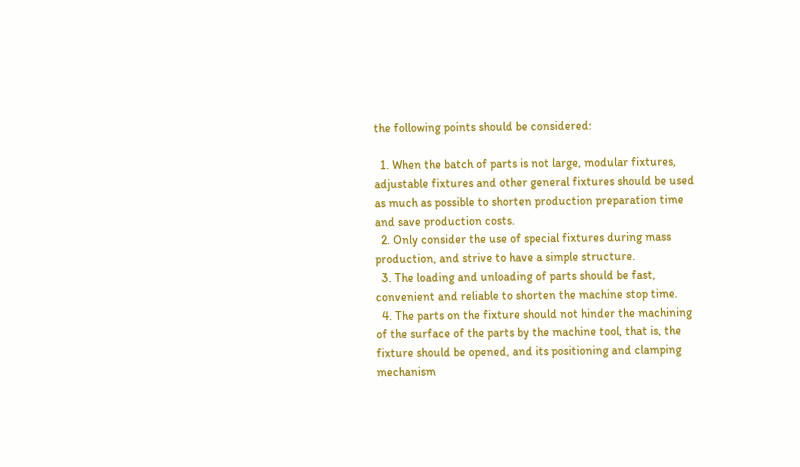the following points should be considered:

  1. When the batch of parts is not large, modular fixtures, adjustable fixtures and other general fixtures should be used as much as possible to shorten production preparation time and save production costs.
  2. Only consider the use of special fixtures during mass production, and strive to have a simple structure.
  3. The loading and unloading of parts should be fast, convenient and reliable to shorten the machine stop time.
  4. The parts on the fixture should not hinder the machining of the surface of the parts by the machine tool, that is, the fixture should be opened, and its positioning and clamping mechanism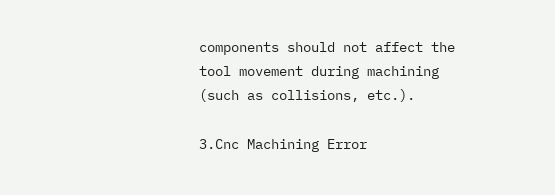components should not affect the tool movement during machining (such as collisions, etc.).

3.Cnc Machining Error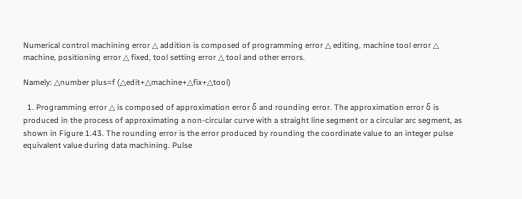Numerical control machining error △ addition is composed of programming error △ editing, machine tool error △ machine, positioning error △ fixed, tool setting error △ tool and other errors.

Namely: △number plus=f (△edit+△machine+△fix+△tool)

  1. Programming error △ is composed of approximation error δ and rounding error. The approximation error δ is produced in the process of approximating a non-circular curve with a straight line segment or a circular arc segment, as shown in Figure 1.43. The rounding error is the error produced by rounding the coordinate value to an integer pulse equivalent value during data machining. Pulse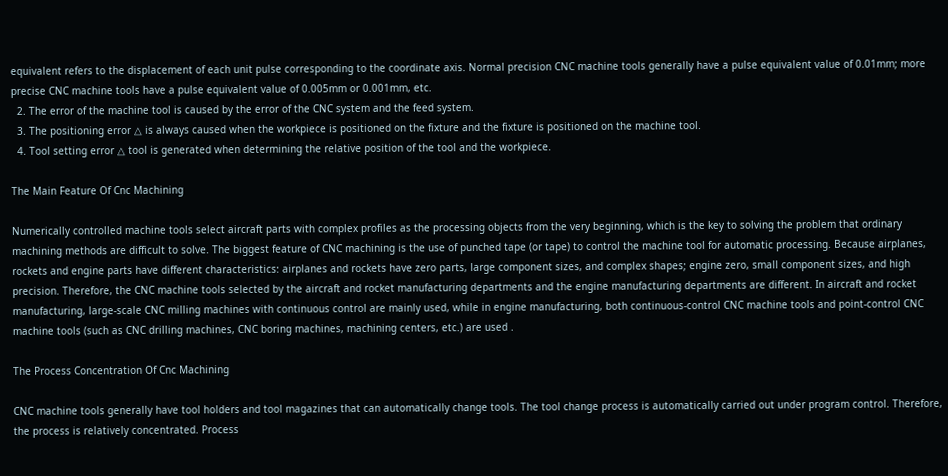equivalent refers to the displacement of each unit pulse corresponding to the coordinate axis. Normal precision CNC machine tools generally have a pulse equivalent value of 0.01mm; more precise CNC machine tools have a pulse equivalent value of 0.005mm or 0.001mm, etc.
  2. The error of the machine tool is caused by the error of the CNC system and the feed system.
  3. The positioning error △ is always caused when the workpiece is positioned on the fixture and the fixture is positioned on the machine tool.
  4. Tool setting error △ tool is generated when determining the relative position of the tool and the workpiece.

The Main Feature Of Cnc Machining

Numerically controlled machine tools select aircraft parts with complex profiles as the processing objects from the very beginning, which is the key to solving the problem that ordinary machining methods are difficult to solve. The biggest feature of CNC machining is the use of punched tape (or tape) to control the machine tool for automatic processing. Because airplanes, rockets and engine parts have different characteristics: airplanes and rockets have zero parts, large component sizes, and complex shapes; engine zero, small component sizes, and high precision. Therefore, the CNC machine tools selected by the aircraft and rocket manufacturing departments and the engine manufacturing departments are different. In aircraft and rocket manufacturing, large-scale CNC milling machines with continuous control are mainly used, while in engine manufacturing, both continuous-control CNC machine tools and point-control CNC machine tools (such as CNC drilling machines, CNC boring machines, machining centers, etc.) are used .

The Process Concentration Of Cnc Machining

CNC machine tools generally have tool holders and tool magazines that can automatically change tools. The tool change process is automatically carried out under program control. Therefore, the process is relatively concentrated. Process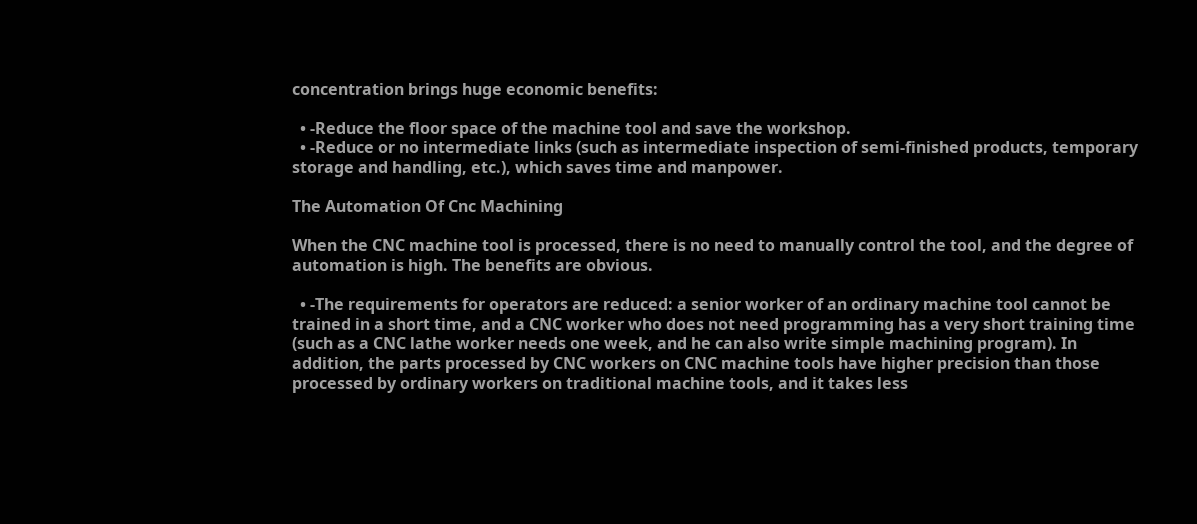concentration brings huge economic benefits:

  • -Reduce the floor space of the machine tool and save the workshop.
  • -Reduce or no intermediate links (such as intermediate inspection of semi-finished products, temporary storage and handling, etc.), which saves time and manpower.

The Automation Of Cnc Machining

When the CNC machine tool is processed, there is no need to manually control the tool, and the degree of automation is high. The benefits are obvious.

  • -The requirements for operators are reduced: a senior worker of an ordinary machine tool cannot be trained in a short time, and a CNC worker who does not need programming has a very short training time (such as a CNC lathe worker needs one week, and he can also write simple machining program). In addition, the parts processed by CNC workers on CNC machine tools have higher precision than those processed by ordinary workers on traditional machine tools, and it takes less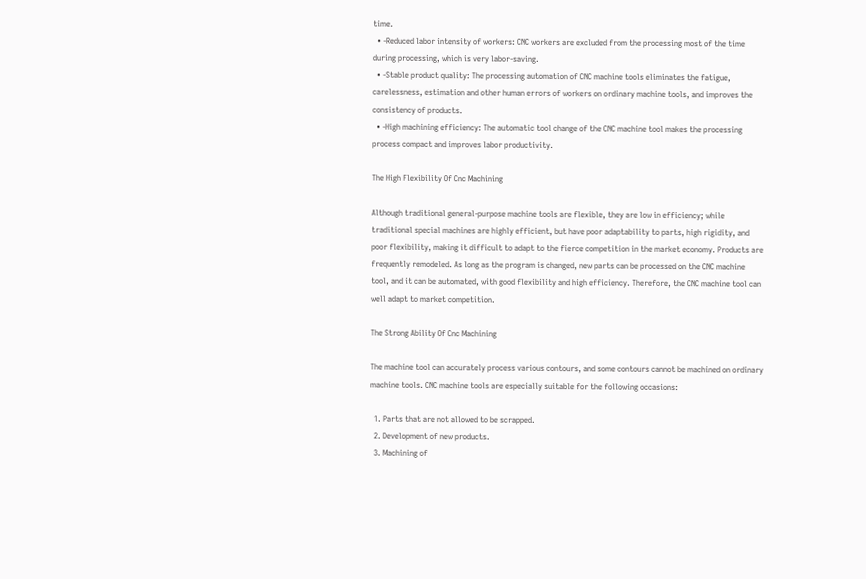time.
  • -Reduced labor intensity of workers: CNC workers are excluded from the processing most of the time during processing, which is very labor-saving.
  • -Stable product quality: The processing automation of CNC machine tools eliminates the fatigue, carelessness, estimation and other human errors of workers on ordinary machine tools, and improves the consistency of products.
  • -High machining efficiency: The automatic tool change of the CNC machine tool makes the processing process compact and improves labor productivity.

The High Flexibility Of Cnc Machining

Although traditional general-purpose machine tools are flexible, they are low in efficiency; while traditional special machines are highly efficient, but have poor adaptability to parts, high rigidity, and poor flexibility, making it difficult to adapt to the fierce competition in the market economy. Products are frequently remodeled. As long as the program is changed, new parts can be processed on the CNC machine tool, and it can be automated, with good flexibility and high efficiency. Therefore, the CNC machine tool can well adapt to market competition.

The Strong Ability Of Cnc Machining

The machine tool can accurately process various contours, and some contours cannot be machined on ordinary machine tools. CNC machine tools are especially suitable for the following occasions:

  1. Parts that are not allowed to be scrapped.
  2. Development of new products.
  3. Machining of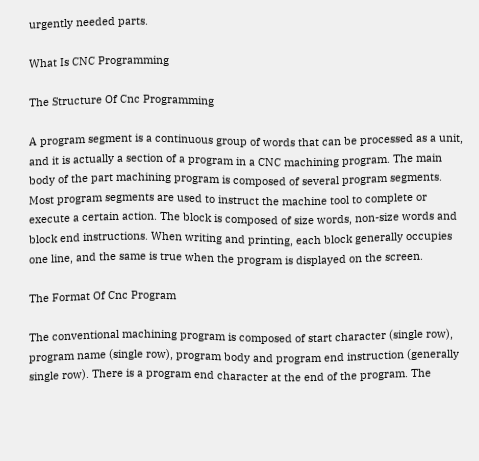urgently needed parts.

What Is CNC Programming

The Structure Of Cnc Programming

A program segment is a continuous group of words that can be processed as a unit, and it is actually a section of a program in a CNC machining program. The main body of the part machining program is composed of several program segments. Most program segments are used to instruct the machine tool to complete or execute a certain action. The block is composed of size words, non-size words and block end instructions. When writing and printing, each block generally occupies one line, and the same is true when the program is displayed on the screen.

The Format Of Cnc Program

The conventional machining program is composed of start character (single row), program name (single row), program body and program end instruction (generally single row). There is a program end character at the end of the program. The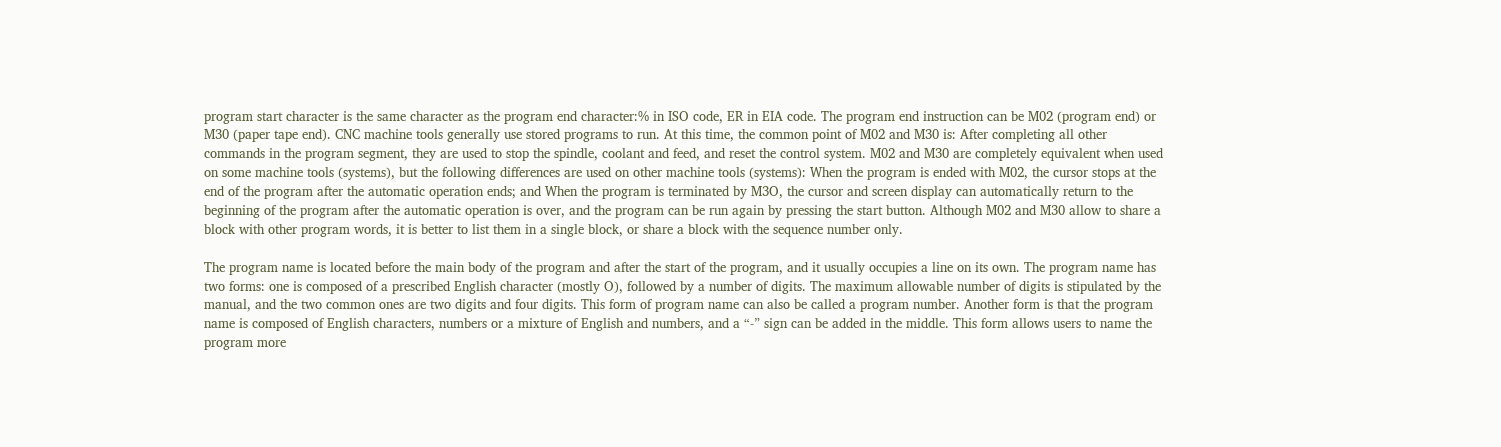program start character is the same character as the program end character:% in ISO code, ER in EIA code. The program end instruction can be M02 (program end) or M30 (paper tape end). CNC machine tools generally use stored programs to run. At this time, the common point of M02 and M30 is: After completing all other commands in the program segment, they are used to stop the spindle, coolant and feed, and reset the control system. M02 and M30 are completely equivalent when used on some machine tools (systems), but the following differences are used on other machine tools (systems): When the program is ended with M02, the cursor stops at the end of the program after the automatic operation ends; and When the program is terminated by M3O, the cursor and screen display can automatically return to the beginning of the program after the automatic operation is over, and the program can be run again by pressing the start button. Although M02 and M30 allow to share a block with other program words, it is better to list them in a single block, or share a block with the sequence number only.

The program name is located before the main body of the program and after the start of the program, and it usually occupies a line on its own. The program name has two forms: one is composed of a prescribed English character (mostly O), followed by a number of digits. The maximum allowable number of digits is stipulated by the manual, and the two common ones are two digits and four digits. This form of program name can also be called a program number. Another form is that the program name is composed of English characters, numbers or a mixture of English and numbers, and a “-” sign can be added in the middle. This form allows users to name the program more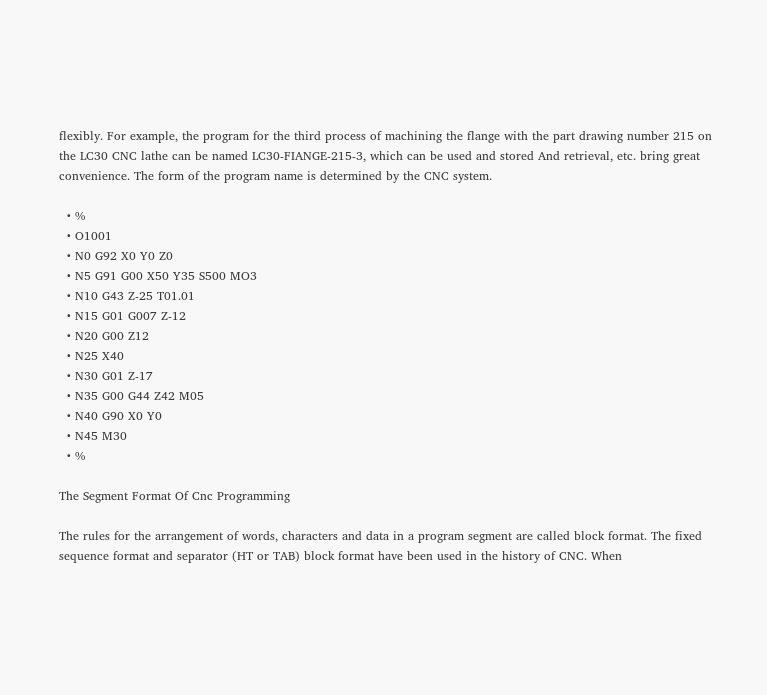flexibly. For example, the program for the third process of machining the flange with the part drawing number 215 on the LC30 CNC lathe can be named LC30-FIANGE-215-3, which can be used and stored And retrieval, etc. bring great convenience. The form of the program name is determined by the CNC system.

  • %
  • O1001
  • N0 G92 X0 Y0 Z0
  • N5 G91 G00 X50 Y35 S500 MO3
  • N10 G43 Z-25 T01.01
  • N15 G01 G007 Z-12
  • N20 G00 Z12
  • N25 X40
  • N30 G01 Z-17
  • N35 G00 G44 Z42 M05
  • N40 G90 X0 Y0
  • N45 M30
  • %

The Segment Format Of Cnc Programming

The rules for the arrangement of words, characters and data in a program segment are called block format. The fixed sequence format and separator (HT or TAB) block format have been used in the history of CNC. When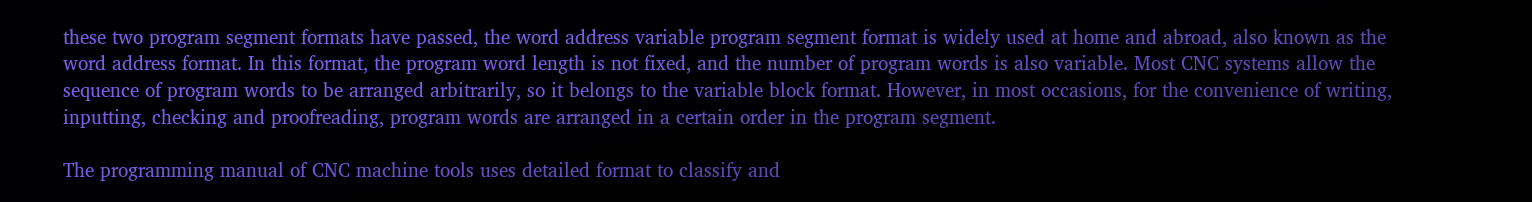these two program segment formats have passed, the word address variable program segment format is widely used at home and abroad, also known as the word address format. In this format, the program word length is not fixed, and the number of program words is also variable. Most CNC systems allow the sequence of program words to be arranged arbitrarily, so it belongs to the variable block format. However, in most occasions, for the convenience of writing, inputting, checking and proofreading, program words are arranged in a certain order in the program segment.

The programming manual of CNC machine tools uses detailed format to classify and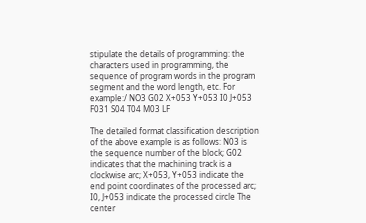stipulate the details of programming: the characters used in programming, the sequence of program words in the program segment and the word length, etc. For example:/ NO3 G02 X+053 Y+053 I0 J+053 F031 S04 T04 M03 LF

The detailed format classification description of the above example is as follows: N03 is the sequence number of the block; G02 indicates that the machining track is a clockwise arc; X+053, Y+053 indicate the end point coordinates of the processed arc; I0, J+053 indicate the processed circle The center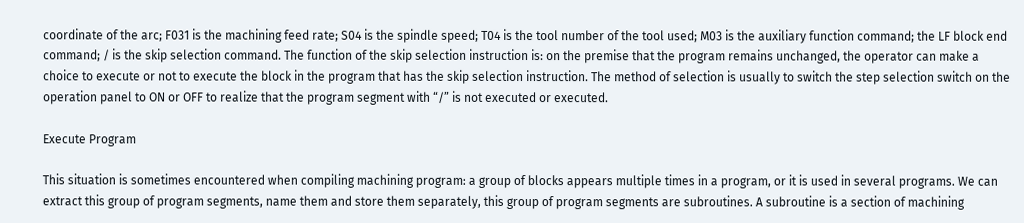coordinate of the arc; F031 is the machining feed rate; S04 is the spindle speed; T04 is the tool number of the tool used; M03 is the auxiliary function command; the LF block end command; / is the skip selection command. The function of the skip selection instruction is: on the premise that the program remains unchanged, the operator can make a choice to execute or not to execute the block in the program that has the skip selection instruction. The method of selection is usually to switch the step selection switch on the operation panel to ON or OFF to realize that the program segment with “/” is not executed or executed.

Execute Program

This situation is sometimes encountered when compiling machining program: a group of blocks appears multiple times in a program, or it is used in several programs. We can extract this group of program segments, name them and store them separately, this group of program segments are subroutines. A subroutine is a section of machining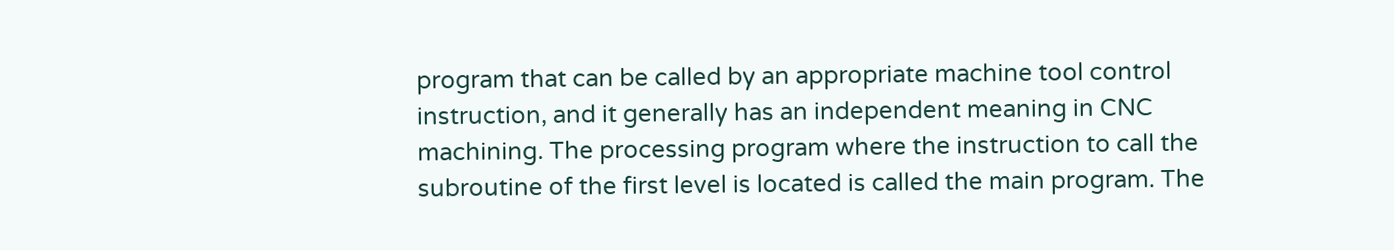program that can be called by an appropriate machine tool control instruction, and it generally has an independent meaning in CNC machining. The processing program where the instruction to call the subroutine of the first level is located is called the main program. The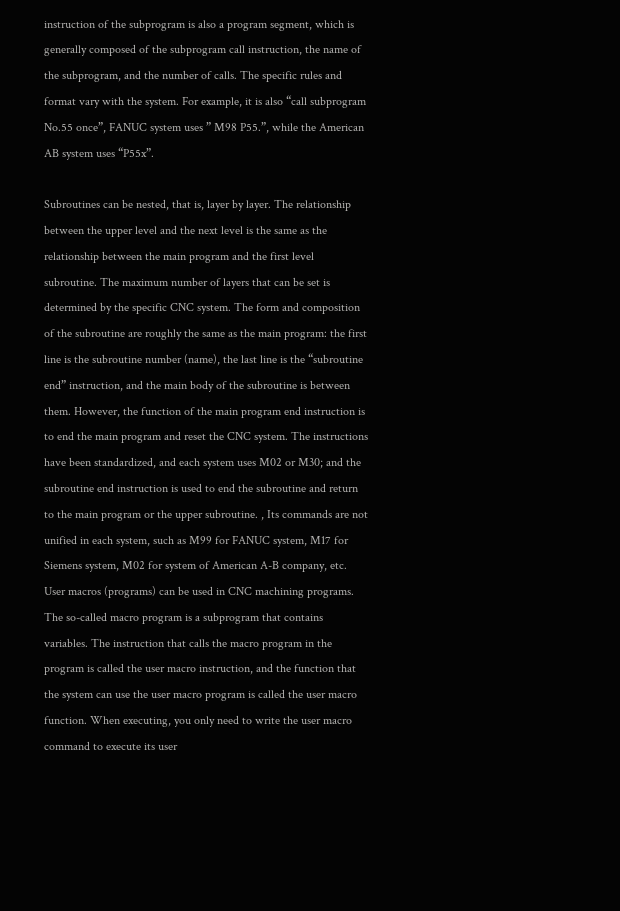instruction of the subprogram is also a program segment, which is generally composed of the subprogram call instruction, the name of the subprogram, and the number of calls. The specific rules and format vary with the system. For example, it is also “call subprogram No.55 once”, FANUC system uses ” M98 P55.”, while the American AB system uses “P55x”.

Subroutines can be nested, that is, layer by layer. The relationship between the upper level and the next level is the same as the relationship between the main program and the first level subroutine. The maximum number of layers that can be set is determined by the specific CNC system. The form and composition of the subroutine are roughly the same as the main program: the first line is the subroutine number (name), the last line is the “subroutine end” instruction, and the main body of the subroutine is between them. However, the function of the main program end instruction is to end the main program and reset the CNC system. The instructions have been standardized, and each system uses M02 or M30; and the subroutine end instruction is used to end the subroutine and return to the main program or the upper subroutine. , Its commands are not unified in each system, such as M99 for FANUC system, M17 for Siemens system, M02 for system of American A-B company, etc.
User macros (programs) can be used in CNC machining programs. The so-called macro program is a subprogram that contains variables. The instruction that calls the macro program in the program is called the user macro instruction, and the function that the system can use the user macro program is called the user macro function. When executing, you only need to write the user macro command to execute its user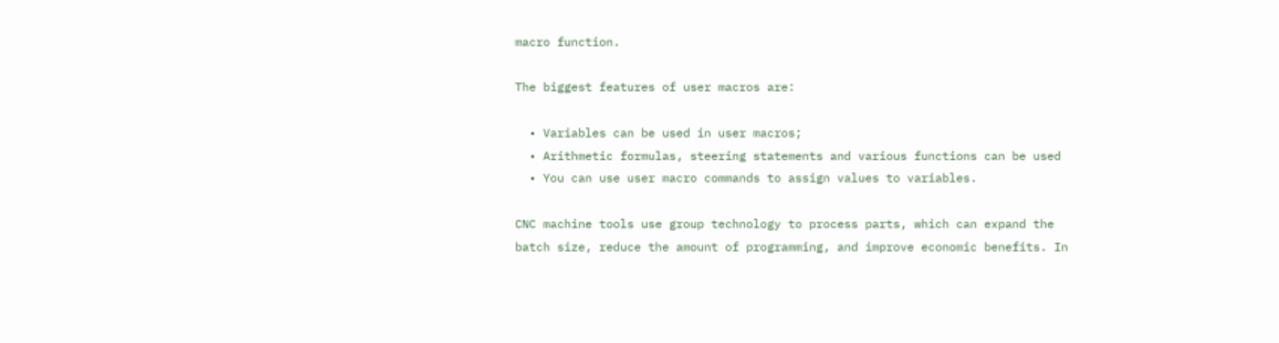macro function.

The biggest features of user macros are:

  • Variables can be used in user macros;
  • Arithmetic formulas, steering statements and various functions can be used
  • You can use user macro commands to assign values to variables.

CNC machine tools use group technology to process parts, which can expand the batch size, reduce the amount of programming, and improve economic benefits. In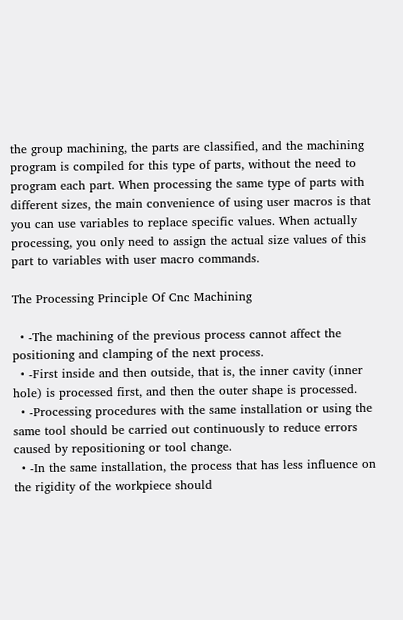the group machining, the parts are classified, and the machining program is compiled for this type of parts, without the need to program each part. When processing the same type of parts with different sizes, the main convenience of using user macros is that you can use variables to replace specific values. When actually processing, you only need to assign the actual size values of this part to variables with user macro commands.

The Processing Principle Of Cnc Machining

  • -The machining of the previous process cannot affect the positioning and clamping of the next process.
  • -First inside and then outside, that is, the inner cavity (inner hole) is processed first, and then the outer shape is processed.
  • -Processing procedures with the same installation or using the same tool should be carried out continuously to reduce errors caused by repositioning or tool change.
  • -In the same installation, the process that has less influence on the rigidity of the workpiece should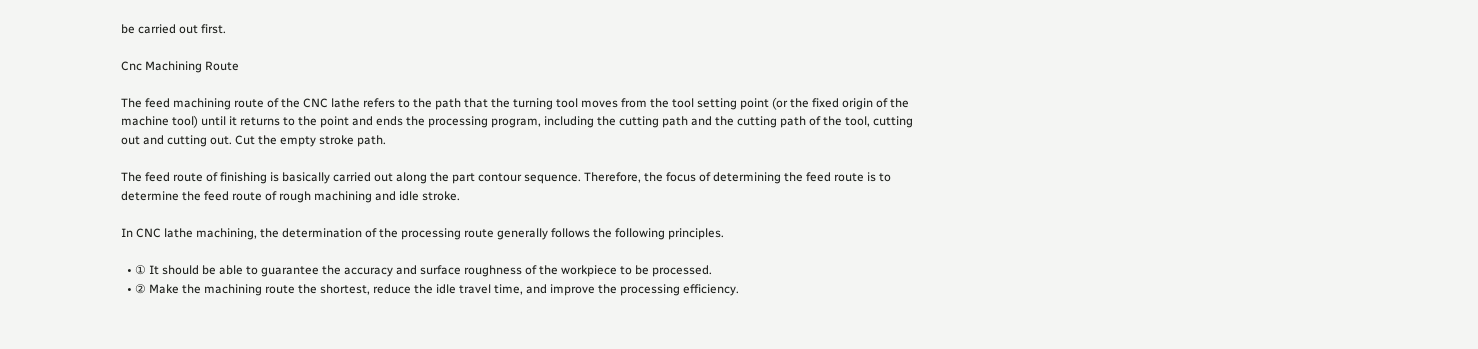be carried out first.

Cnc Machining Route

The feed machining route of the CNC lathe refers to the path that the turning tool moves from the tool setting point (or the fixed origin of the machine tool) until it returns to the point and ends the processing program, including the cutting path and the cutting path of the tool, cutting out and cutting out. Cut the empty stroke path.

The feed route of finishing is basically carried out along the part contour sequence. Therefore, the focus of determining the feed route is to determine the feed route of rough machining and idle stroke.

In CNC lathe machining, the determination of the processing route generally follows the following principles.

  • ① It should be able to guarantee the accuracy and surface roughness of the workpiece to be processed.
  • ② Make the machining route the shortest, reduce the idle travel time, and improve the processing efficiency.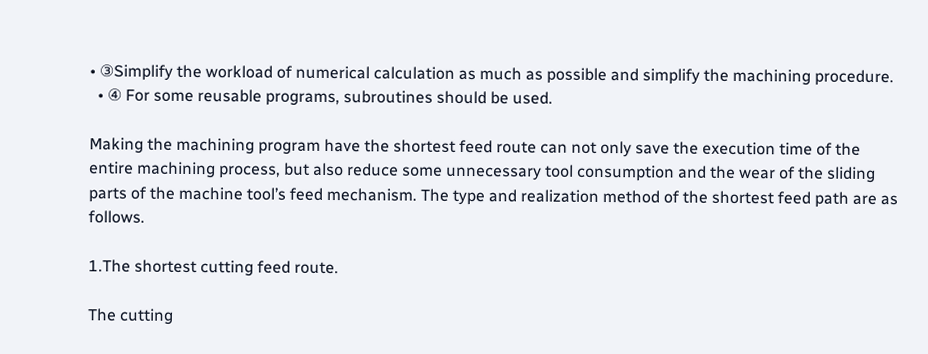• ③Simplify the workload of numerical calculation as much as possible and simplify the machining procedure.
  • ④ For some reusable programs, subroutines should be used.

Making the machining program have the shortest feed route can not only save the execution time of the entire machining process, but also reduce some unnecessary tool consumption and the wear of the sliding parts of the machine tool’s feed mechanism. The type and realization method of the shortest feed path are as follows.

1.The shortest cutting feed route.

The cutting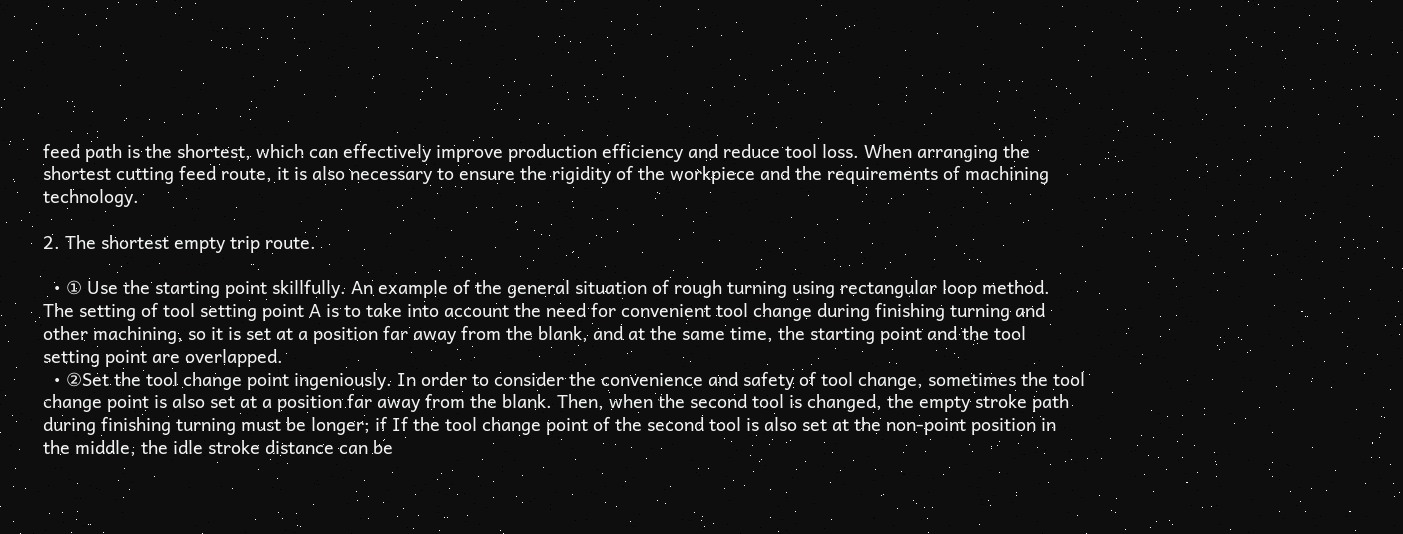feed path is the shortest, which can effectively improve production efficiency and reduce tool loss. When arranging the shortest cutting feed route, it is also necessary to ensure the rigidity of the workpiece and the requirements of machining technology.

2. The shortest empty trip route.

  • ① Use the starting point skillfully. An example of the general situation of rough turning using rectangular loop method. The setting of tool setting point A is to take into account the need for convenient tool change during finishing turning and other machining, so it is set at a position far away from the blank, and at the same time, the starting point and the tool setting point are overlapped.
  • ②Set the tool change point ingeniously. In order to consider the convenience and safety of tool change, sometimes the tool change point is also set at a position far away from the blank. Then, when the second tool is changed, the empty stroke path during finishing turning must be longer; if If the tool change point of the second tool is also set at the non-point position in the middle, the idle stroke distance can be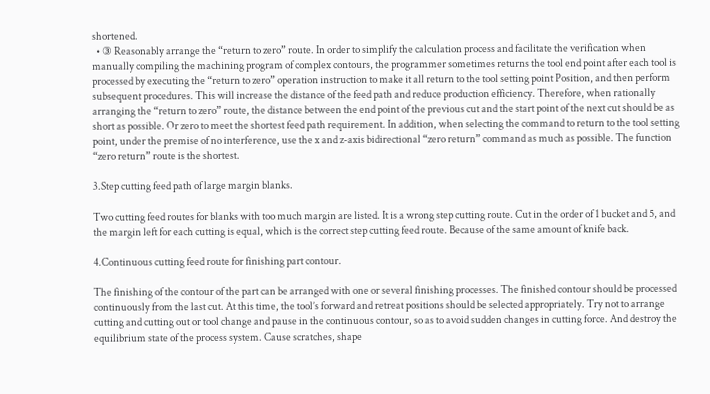shortened.
  • ③ Reasonably arrange the “return to zero” route. In order to simplify the calculation process and facilitate the verification when manually compiling the machining program of complex contours, the programmer sometimes returns the tool end point after each tool is processed by executing the “return to zero” operation instruction to make it all return to the tool setting point Position, and then perform subsequent procedures. This will increase the distance of the feed path and reduce production efficiency. Therefore, when rationally arranging the “return to zero” route, the distance between the end point of the previous cut and the start point of the next cut should be as short as possible. Or zero to meet the shortest feed path requirement. In addition, when selecting the command to return to the tool setting point, under the premise of no interference, use the x and z-axis bidirectional “zero return” command as much as possible. The function “zero return” route is the shortest.

3.Step cutting feed path of large margin blanks.

Two cutting feed routes for blanks with too much margin are listed. It is a wrong step cutting route. Cut in the order of 1 bucket and 5, and the margin left for each cutting is equal, which is the correct step cutting feed route. Because of the same amount of knife back.

4.Continuous cutting feed route for finishing part contour.

The finishing of the contour of the part can be arranged with one or several finishing processes. The finished contour should be processed continuously from the last cut. At this time, the tool’s forward and retreat positions should be selected appropriately. Try not to arrange cutting and cutting out or tool change and pause in the continuous contour, so as to avoid sudden changes in cutting force. And destroy the equilibrium state of the process system. Cause scratches, shape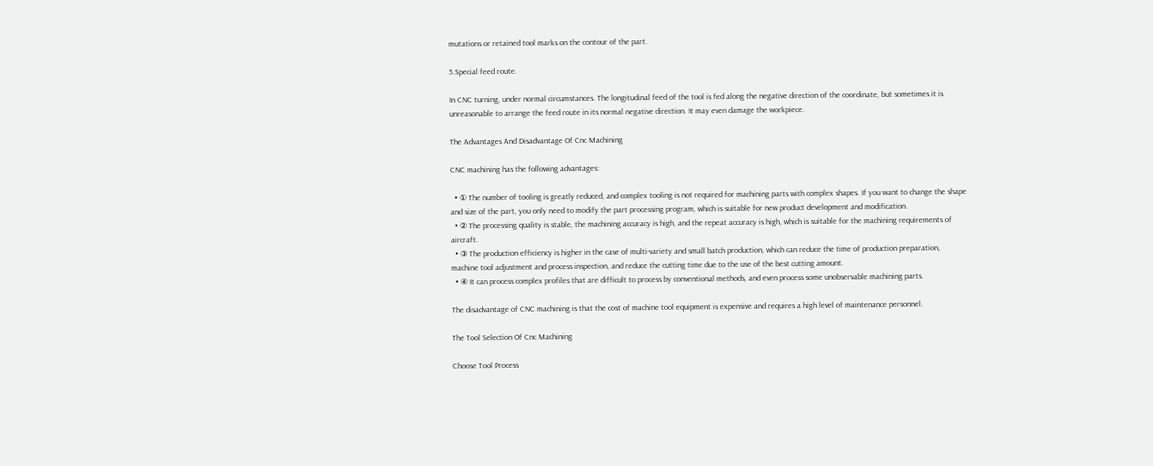mutations or retained tool marks on the contour of the part.

5.Special feed route.

In CNC turning, under normal circumstances. The longitudinal feed of the tool is fed along the negative direction of the coordinate, but sometimes it is unreasonable to arrange the feed route in its normal negative direction. It may even damage the workpiece.

The Advantages And Disadvantage Of Cnc Machining

CNC machining has the following advantages:

  • ① The number of tooling is greatly reduced, and complex tooling is not required for machining parts with complex shapes. If you want to change the shape and size of the part, you only need to modify the part processing program, which is suitable for new product development and modification.
  • ② The processing quality is stable, the machining accuracy is high, and the repeat accuracy is high, which is suitable for the machining requirements of aircraft.
  • ③ The production efficiency is higher in the case of multi-variety and small batch production, which can reduce the time of production preparation, machine tool adjustment and process inspection, and reduce the cutting time due to the use of the best cutting amount.
  • ④ It can process complex profiles that are difficult to process by conventional methods, and even process some unobservable machining parts.

The disadvantage of CNC machining is that the cost of machine tool equipment is expensive and requires a high level of maintenance personnel.

The Tool Selection Of Cnc Machining

Choose Tool Process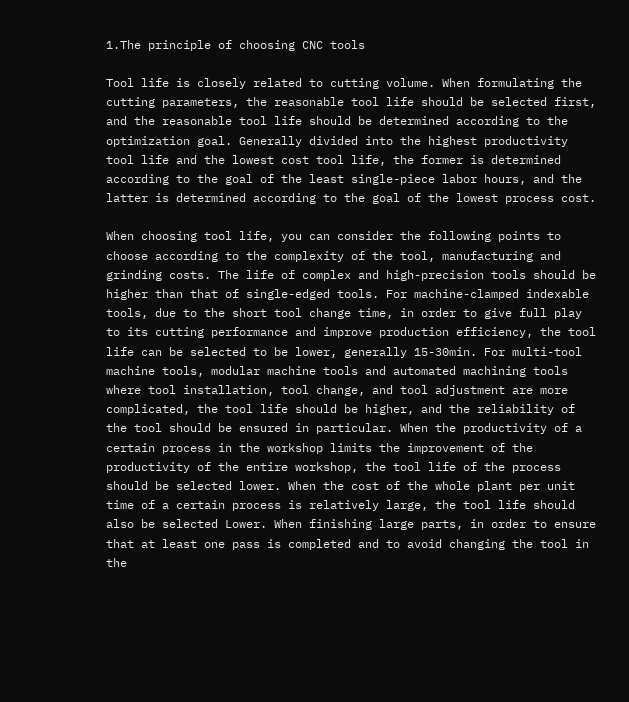1.The principle of choosing CNC tools

Tool life is closely related to cutting volume. When formulating the cutting parameters, the reasonable tool life should be selected first, and the reasonable tool life should be determined according to the optimization goal. Generally divided into the highest productivity tool life and the lowest cost tool life, the former is determined according to the goal of the least single-piece labor hours, and the latter is determined according to the goal of the lowest process cost.

When choosing tool life, you can consider the following points to choose according to the complexity of the tool, manufacturing and grinding costs. The life of complex and high-precision tools should be higher than that of single-edged tools. For machine-clamped indexable tools, due to the short tool change time, in order to give full play to its cutting performance and improve production efficiency, the tool life can be selected to be lower, generally 15-30min. For multi-tool machine tools, modular machine tools and automated machining tools where tool installation, tool change, and tool adjustment are more complicated, the tool life should be higher, and the reliability of the tool should be ensured in particular. When the productivity of a certain process in the workshop limits the improvement of the productivity of the entire workshop, the tool life of the process should be selected lower. When the cost of the whole plant per unit time of a certain process is relatively large, the tool life should also be selected Lower. When finishing large parts, in order to ensure that at least one pass is completed and to avoid changing the tool in the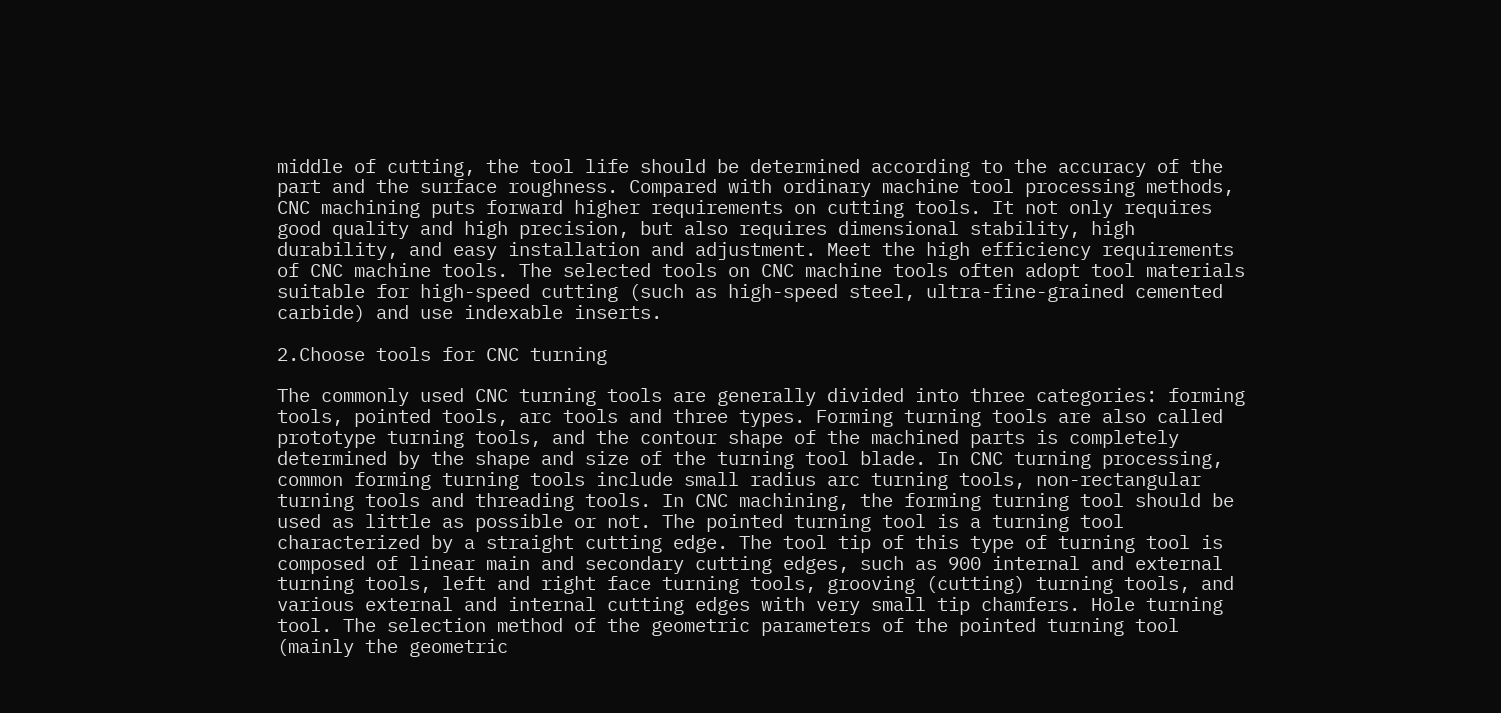middle of cutting, the tool life should be determined according to the accuracy of the part and the surface roughness. Compared with ordinary machine tool processing methods, CNC machining puts forward higher requirements on cutting tools. It not only requires good quality and high precision, but also requires dimensional stability, high durability, and easy installation and adjustment. Meet the high efficiency requirements of CNC machine tools. The selected tools on CNC machine tools often adopt tool materials suitable for high-speed cutting (such as high-speed steel, ultra-fine-grained cemented carbide) and use indexable inserts.

2.Choose tools for CNC turning

The commonly used CNC turning tools are generally divided into three categories: forming tools, pointed tools, arc tools and three types. Forming turning tools are also called prototype turning tools, and the contour shape of the machined parts is completely determined by the shape and size of the turning tool blade. In CNC turning processing, common forming turning tools include small radius arc turning tools, non-rectangular turning tools and threading tools. In CNC machining, the forming turning tool should be used as little as possible or not. The pointed turning tool is a turning tool characterized by a straight cutting edge. The tool tip of this type of turning tool is composed of linear main and secondary cutting edges, such as 900 internal and external turning tools, left and right face turning tools, grooving (cutting) turning tools, and various external and internal cutting edges with very small tip chamfers. Hole turning tool. The selection method of the geometric parameters of the pointed turning tool (mainly the geometric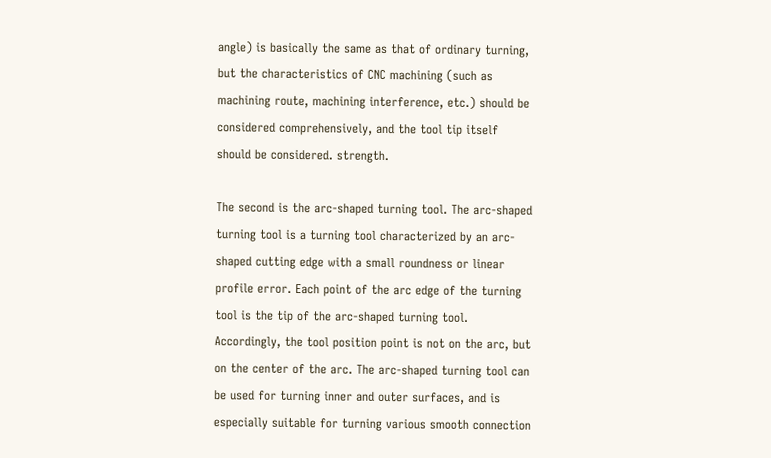angle) is basically the same as that of ordinary turning, but the characteristics of CNC machining (such as machining route, machining interference, etc.) should be considered comprehensively, and the tool tip itself should be considered. strength.

The second is the arc-shaped turning tool. The arc-shaped turning tool is a turning tool characterized by an arc-shaped cutting edge with a small roundness or linear profile error. Each point of the arc edge of the turning tool is the tip of the arc-shaped turning tool. Accordingly, the tool position point is not on the arc, but on the center of the arc. The arc-shaped turning tool can be used for turning inner and outer surfaces, and is especially suitable for turning various smooth connection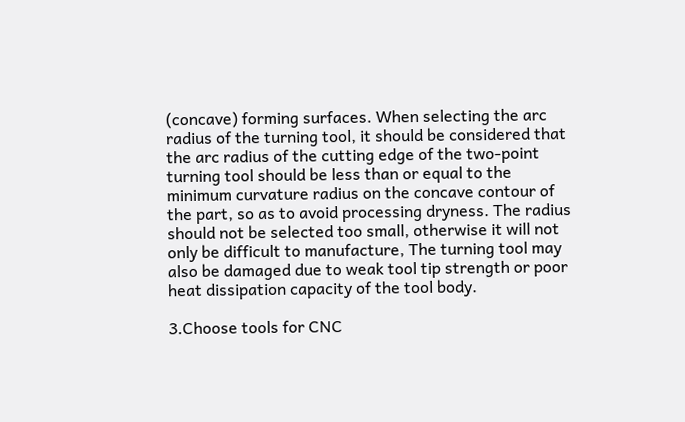(concave) forming surfaces. When selecting the arc radius of the turning tool, it should be considered that the arc radius of the cutting edge of the two-point turning tool should be less than or equal to the minimum curvature radius on the concave contour of the part, so as to avoid processing dryness. The radius should not be selected too small, otherwise it will not only be difficult to manufacture, The turning tool may also be damaged due to weak tool tip strength or poor heat dissipation capacity of the tool body.

3.Choose tools for CNC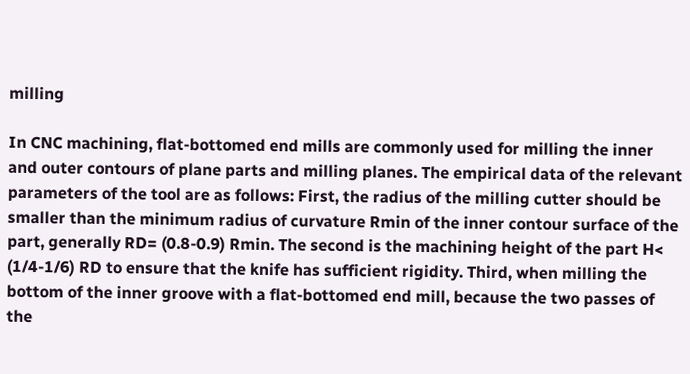milling

In CNC machining, flat-bottomed end mills are commonly used for milling the inner and outer contours of plane parts and milling planes. The empirical data of the relevant parameters of the tool are as follows: First, the radius of the milling cutter should be smaller than the minimum radius of curvature Rmin of the inner contour surface of the part, generally RD= (0.8-0.9) Rmin. The second is the machining height of the part H< (1/4-1/6) RD to ensure that the knife has sufficient rigidity. Third, when milling the bottom of the inner groove with a flat-bottomed end mill, because the two passes of the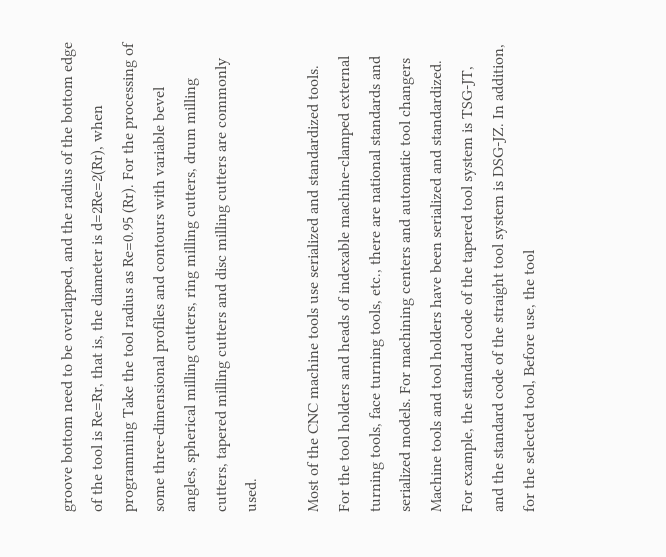groove bottom need to be overlapped, and the radius of the bottom edge of the tool is Re=Rr, that is, the diameter is d=2Re=2(Rr), when programming Take the tool radius as Re=0.95 (Rr). For the processing of some three-dimensional profiles and contours with variable bevel angles, spherical milling cutters, ring milling cutters, drum milling cutters, tapered milling cutters and disc milling cutters are commonly used.

Most of the CNC machine tools use serialized and standardized tools. For the tool holders and heads of indexable machine-clamped external turning tools, face turning tools, etc., there are national standards and serialized models. For machining centers and automatic tool changers Machine tools and tool holders have been serialized and standardized. For example, the standard code of the tapered tool system is TSG-JT, and the standard code of the straight tool system is DSG-JZ. In addition, for the selected tool, Before use, the tool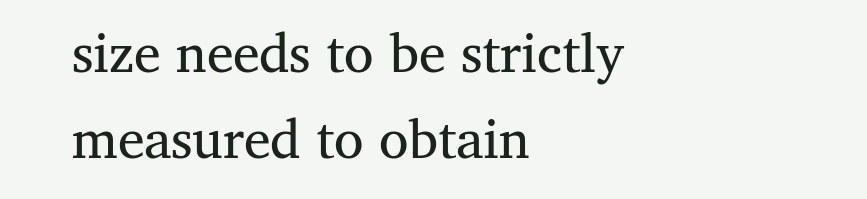size needs to be strictly measured to obtain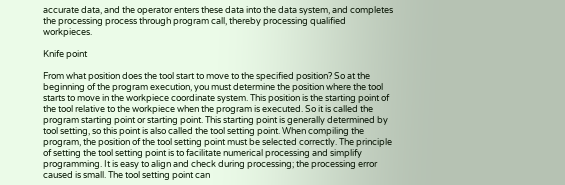accurate data, and the operator enters these data into the data system, and completes the processing process through program call, thereby processing qualified workpieces.

Knife point

From what position does the tool start to move to the specified position? So at the beginning of the program execution, you must determine the position where the tool starts to move in the workpiece coordinate system. This position is the starting point of the tool relative to the workpiece when the program is executed. So it is called the program starting point or starting point. This starting point is generally determined by tool setting, so this point is also called the tool setting point. When compiling the program, the position of the tool setting point must be selected correctly. The principle of setting the tool setting point is to facilitate numerical processing and simplify programming. It is easy to align and check during processing; the processing error caused is small. The tool setting point can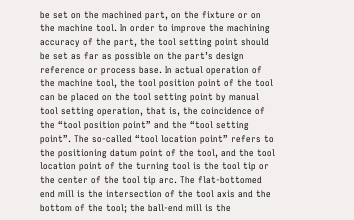be set on the machined part, on the fixture or on the machine tool. In order to improve the machining accuracy of the part, the tool setting point should be set as far as possible on the part’s design reference or process base. In actual operation of the machine tool, the tool position point of the tool can be placed on the tool setting point by manual tool setting operation, that is, the coincidence of the “tool position point” and the “tool setting point”. The so-called “tool location point” refers to the positioning datum point of the tool, and the tool location point of the turning tool is the tool tip or the center of the tool tip arc. The flat-bottomed end mill is the intersection of the tool axis and the bottom of the tool; the ball-end mill is the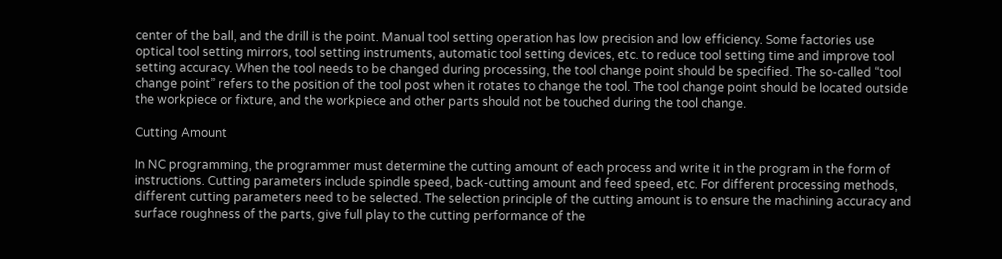center of the ball, and the drill is the point. Manual tool setting operation has low precision and low efficiency. Some factories use optical tool setting mirrors, tool setting instruments, automatic tool setting devices, etc. to reduce tool setting time and improve tool setting accuracy. When the tool needs to be changed during processing, the tool change point should be specified. The so-called “tool change point” refers to the position of the tool post when it rotates to change the tool. The tool change point should be located outside the workpiece or fixture, and the workpiece and other parts should not be touched during the tool change.

Cutting Amount

In NC programming, the programmer must determine the cutting amount of each process and write it in the program in the form of instructions. Cutting parameters include spindle speed, back-cutting amount and feed speed, etc. For different processing methods, different cutting parameters need to be selected. The selection principle of the cutting amount is to ensure the machining accuracy and surface roughness of the parts, give full play to the cutting performance of the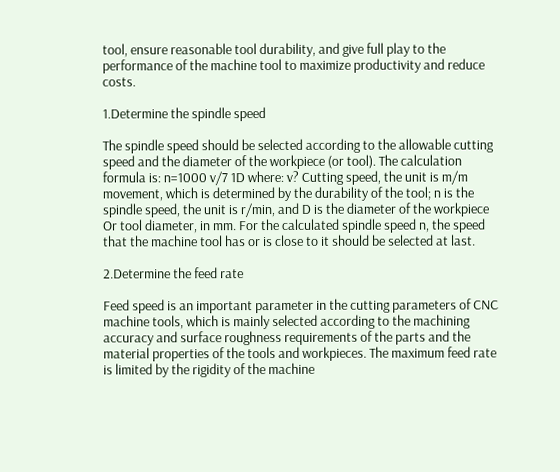tool, ensure reasonable tool durability, and give full play to the performance of the machine tool to maximize productivity and reduce costs.

1.Determine the spindle speed

The spindle speed should be selected according to the allowable cutting speed and the diameter of the workpiece (or tool). The calculation formula is: n=1000 v/7 1D where: v? Cutting speed, the unit is m/m movement, which is determined by the durability of the tool; n is the spindle speed, the unit is r/min, and D is the diameter of the workpiece Or tool diameter, in mm. For the calculated spindle speed n, the speed that the machine tool has or is close to it should be selected at last.

2.Determine the feed rate

Feed speed is an important parameter in the cutting parameters of CNC machine tools, which is mainly selected according to the machining accuracy and surface roughness requirements of the parts and the material properties of the tools and workpieces. The maximum feed rate is limited by the rigidity of the machine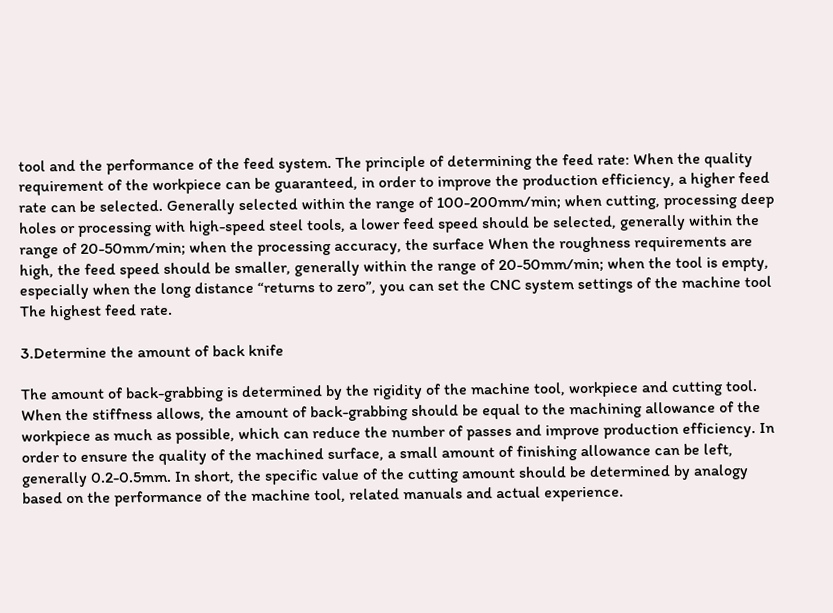tool and the performance of the feed system. The principle of determining the feed rate: When the quality requirement of the workpiece can be guaranteed, in order to improve the production efficiency, a higher feed rate can be selected. Generally selected within the range of 100-200mm/min; when cutting, processing deep holes or processing with high-speed steel tools, a lower feed speed should be selected, generally within the range of 20-50mm/min; when the processing accuracy, the surface When the roughness requirements are high, the feed speed should be smaller, generally within the range of 20-50mm/min; when the tool is empty, especially when the long distance “returns to zero”, you can set the CNC system settings of the machine tool The highest feed rate.

3.Determine the amount of back knife

The amount of back-grabbing is determined by the rigidity of the machine tool, workpiece and cutting tool. When the stiffness allows, the amount of back-grabbing should be equal to the machining allowance of the workpiece as much as possible, which can reduce the number of passes and improve production efficiency. In order to ensure the quality of the machined surface, a small amount of finishing allowance can be left, generally 0.2-0.5mm. In short, the specific value of the cutting amount should be determined by analogy based on the performance of the machine tool, related manuals and actual experience.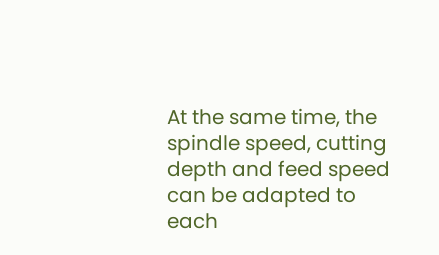At the same time, the spindle speed, cutting depth and feed speed can be adapted to each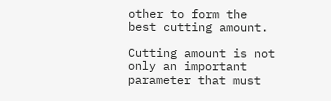other to form the best cutting amount.

Cutting amount is not only an important parameter that must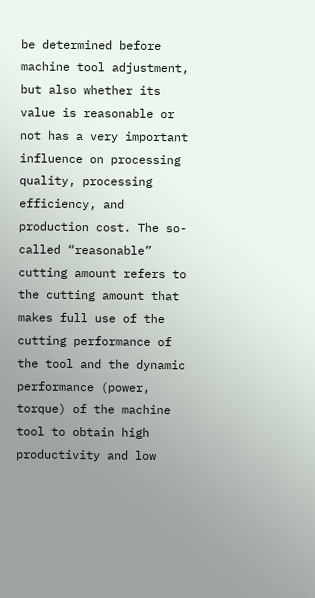be determined before machine tool adjustment, but also whether its value is reasonable or not has a very important influence on processing quality, processing efficiency, and production cost. The so-called “reasonable” cutting amount refers to the cutting amount that makes full use of the cutting performance of the tool and the dynamic performance (power, torque) of the machine tool to obtain high productivity and low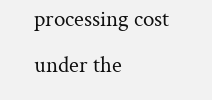processing cost under the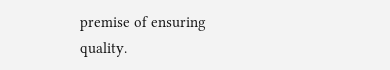premise of ensuring quality.